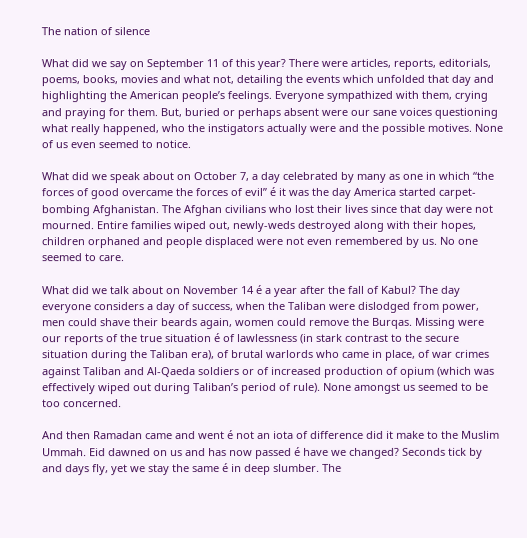The nation of silence

What did we say on September 11 of this year? There were articles, reports, editorials, poems, books, movies and what not, detailing the events which unfolded that day and highlighting the American people’s feelings. Everyone sympathized with them, crying and praying for them. But, buried or perhaps absent were our sane voices questioning what really happened, who the instigators actually were and the possible motives. None of us even seemed to notice.

What did we speak about on October 7, a day celebrated by many as one in which “the forces of good overcame the forces of evil” é it was the day America started carpet-bombing Afghanistan. The Afghan civilians who lost their lives since that day were not mourned. Entire families wiped out, newly-weds destroyed along with their hopes, children orphaned and people displaced were not even remembered by us. No one seemed to care.

What did we talk about on November 14 é a year after the fall of Kabul? The day everyone considers a day of success, when the Taliban were dislodged from power, men could shave their beards again, women could remove the Burqas. Missing were our reports of the true situation é of lawlessness (in stark contrast to the secure situation during the Taliban era), of brutal warlords who came in place, of war crimes against Taliban and Al-Qaeda soldiers or of increased production of opium (which was effectively wiped out during Taliban’s period of rule). None amongst us seemed to be too concerned.

And then Ramadan came and went é not an iota of difference did it make to the Muslim Ummah. Eid dawned on us and has now passed é have we changed? Seconds tick by and days fly, yet we stay the same é in deep slumber. The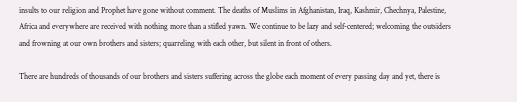insults to our religion and Prophet have gone without comment. The deaths of Muslims in Afghanistan, Iraq, Kashmir, Chechnya, Palestine, Africa and everywhere are received with nothing more than a stifled yawn. We continue to be lazy and self-centered; welcoming the outsiders and frowning at our own brothers and sisters; quarreling with each other, but silent in front of others.

There are hundreds of thousands of our brothers and sisters suffering across the globe each moment of every passing day and yet, there is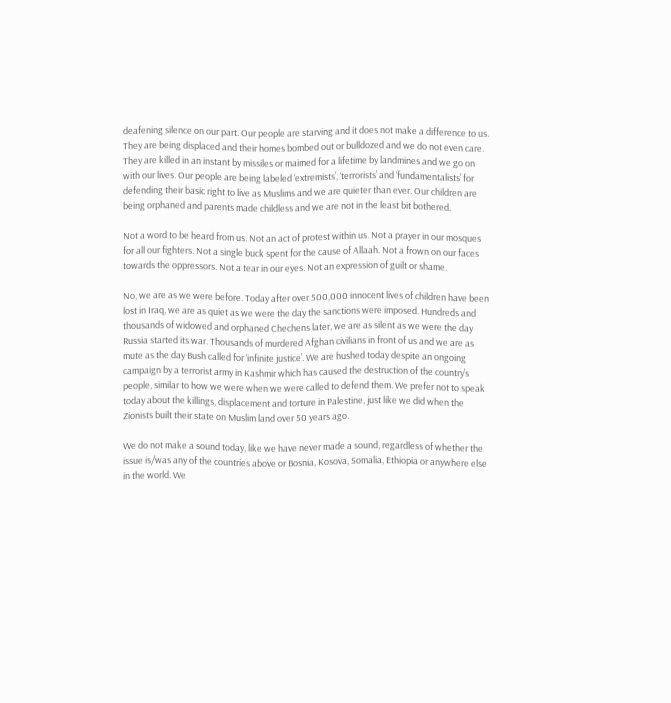deafening silence on our part. Our people are starving and it does not make a difference to us. They are being displaced and their homes bombed out or bulldozed and we do not even care. They are killed in an instant by missiles or maimed for a lifetime by landmines and we go on with our lives. Our people are being labeled ‘extremists’, ‘terrorists’ and ‘fundamentalists’ for defending their basic right to live as Muslims and we are quieter than ever. Our children are being orphaned and parents made childless and we are not in the least bit bothered.

Not a word to be heard from us. Not an act of protest within us. Not a prayer in our mosques for all our fighters. Not a single buck spent for the cause of Allaah. Not a frown on our faces towards the oppressors. Not a tear in our eyes. Not an expression of guilt or shame.

No, we are as we were before. Today after over 500,000 innocent lives of children have been lost in Iraq, we are as quiet as we were the day the sanctions were imposed. Hundreds and thousands of widowed and orphaned Chechens later, we are as silent as we were the day Russia started its war. Thousands of murdered Afghan civilians in front of us and we are as mute as the day Bush called for ‘infinite justice’. We are hushed today despite an ongoing campaign by a terrorist army in Kashmir which has caused the destruction of the country’s people, similar to how we were when we were called to defend them. We prefer not to speak today about the killings, displacement and torture in Palestine, just like we did when the Zionists built their state on Muslim land over 50 years ago.

We do not make a sound today, like we have never made a sound, regardless of whether the issue is/was any of the countries above or Bosnia, Kosova, Somalia, Ethiopia or anywhere else in the world. We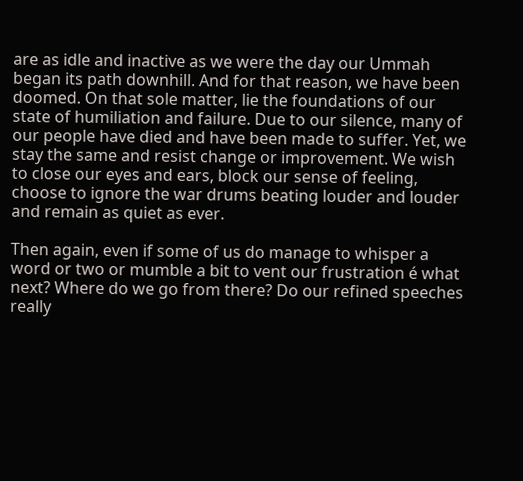are as idle and inactive as we were the day our Ummah began its path downhill. And for that reason, we have been doomed. On that sole matter, lie the foundations of our state of humiliation and failure. Due to our silence, many of our people have died and have been made to suffer. Yet, we stay the same and resist change or improvement. We wish to close our eyes and ears, block our sense of feeling, choose to ignore the war drums beating louder and louder and remain as quiet as ever.

Then again, even if some of us do manage to whisper a word or two or mumble a bit to vent our frustration é what next? Where do we go from there? Do our refined speeches really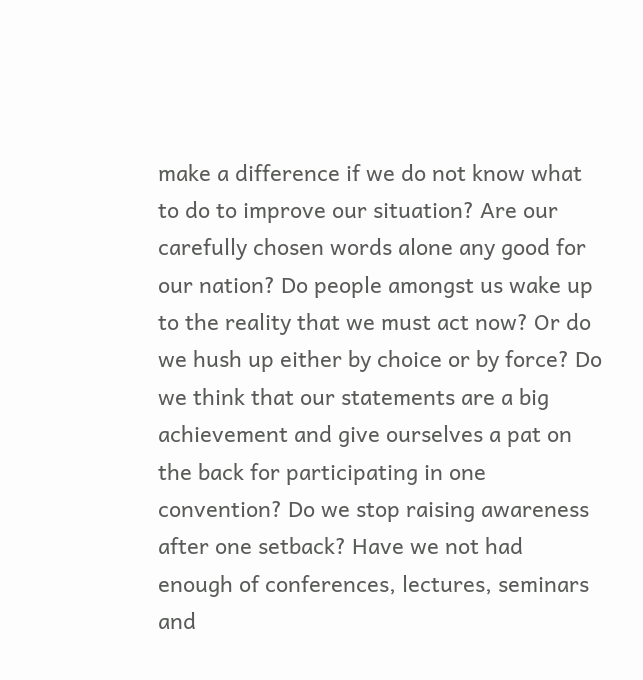make a difference if we do not know what to do to improve our situation? Are our carefully chosen words alone any good for our nation? Do people amongst us wake up to the reality that we must act now? Or do we hush up either by choice or by force? Do we think that our statements are a big achievement and give ourselves a pat on the back for participating in one convention? Do we stop raising awareness after one setback? Have we not had enough of conferences, lectures, seminars and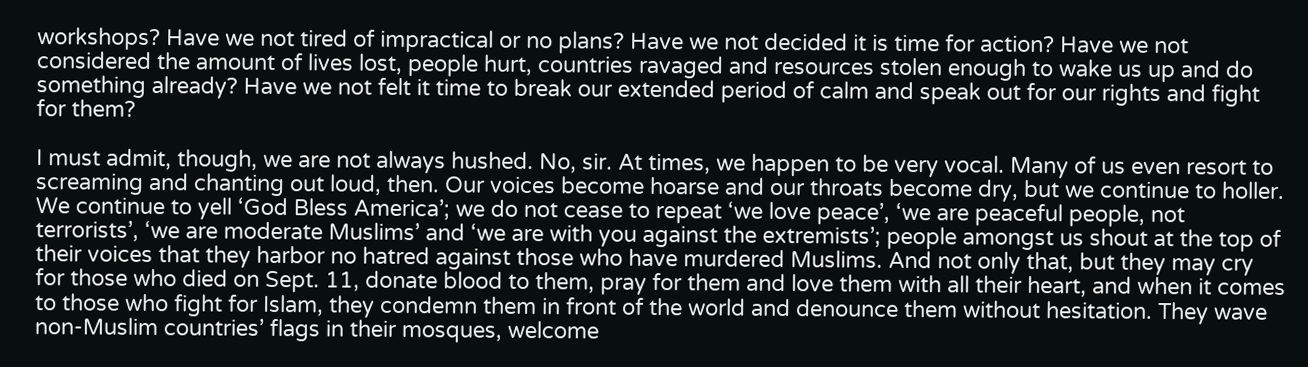workshops? Have we not tired of impractical or no plans? Have we not decided it is time for action? Have we not considered the amount of lives lost, people hurt, countries ravaged and resources stolen enough to wake us up and do something already? Have we not felt it time to break our extended period of calm and speak out for our rights and fight for them?

I must admit, though, we are not always hushed. No, sir. At times, we happen to be very vocal. Many of us even resort to screaming and chanting out loud, then. Our voices become hoarse and our throats become dry, but we continue to holler. We continue to yell ‘God Bless America’; we do not cease to repeat ‘we love peace’, ‘we are peaceful people, not terrorists’, ‘we are moderate Muslims’ and ‘we are with you against the extremists’; people amongst us shout at the top of their voices that they harbor no hatred against those who have murdered Muslims. And not only that, but they may cry for those who died on Sept. 11, donate blood to them, pray for them and love them with all their heart, and when it comes to those who fight for Islam, they condemn them in front of the world and denounce them without hesitation. They wave non-Muslim countries’ flags in their mosques, welcome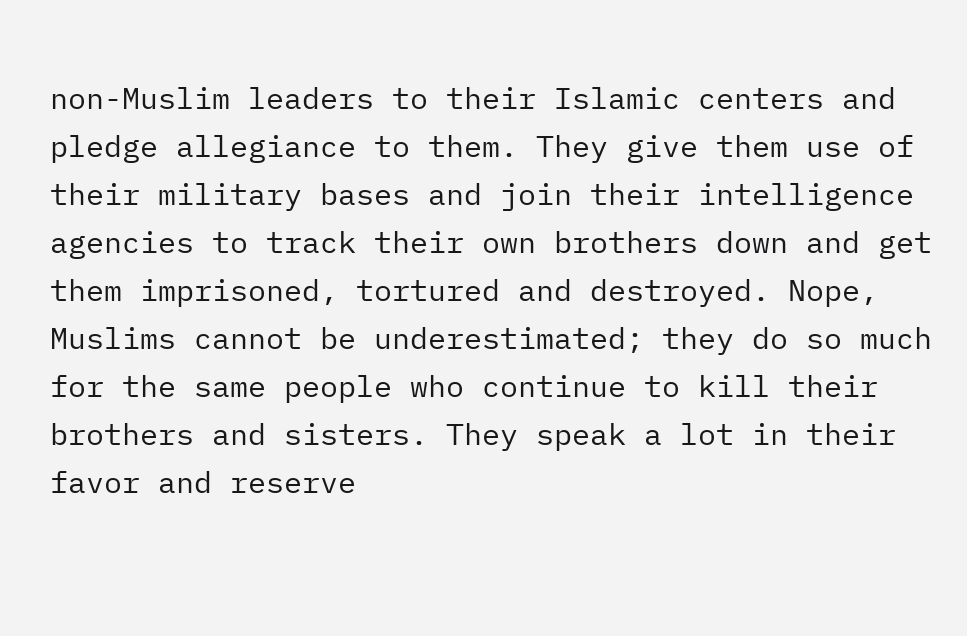non-Muslim leaders to their Islamic centers and pledge allegiance to them. They give them use of their military bases and join their intelligence agencies to track their own brothers down and get them imprisoned, tortured and destroyed. Nope, Muslims cannot be underestimated; they do so much for the same people who continue to kill their brothers and sisters. They speak a lot in their favor and reserve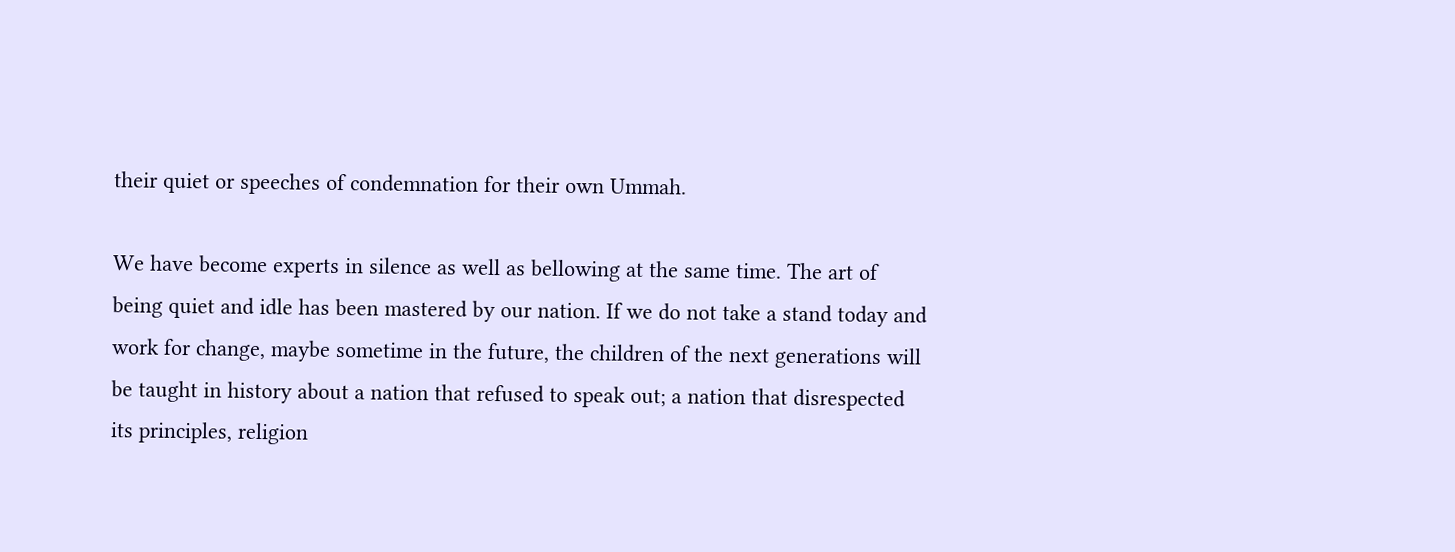their quiet or speeches of condemnation for their own Ummah.

We have become experts in silence as well as bellowing at the same time. The art of being quiet and idle has been mastered by our nation. If we do not take a stand today and work for change, maybe sometime in the future, the children of the next generations will be taught in history about a nation that refused to speak out; a nation that disrespected its principles, religion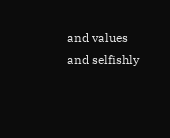and values and selfishly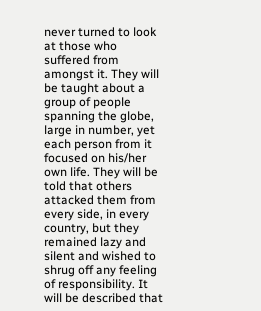never turned to look at those who suffered from amongst it. They will be taught about a group of people spanning the globe, large in number, yet each person from it focused on his/her own life. They will be told that others attacked them from every side, in every country, but they remained lazy and silent and wished to shrug off any feeling of responsibility. It will be described that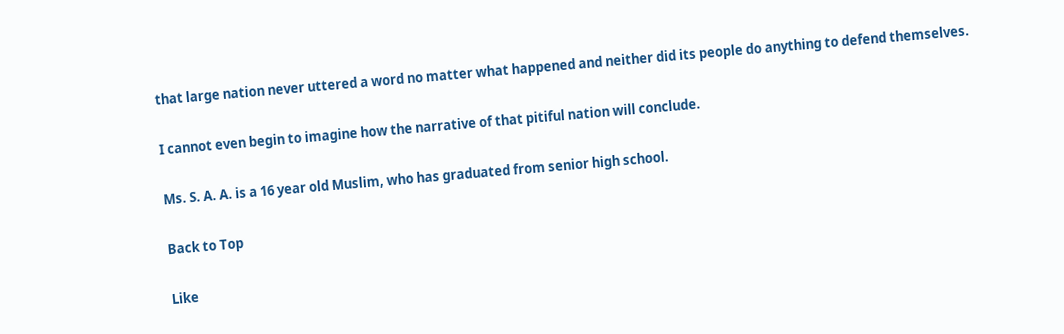that large nation never uttered a word no matter what happened and neither did its people do anything to defend themselves.

I cannot even begin to imagine how the narrative of that pitiful nation will conclude.

Ms. S. A. A. is a 16 year old Muslim, who has graduated from senior high school.

Back to Top

Like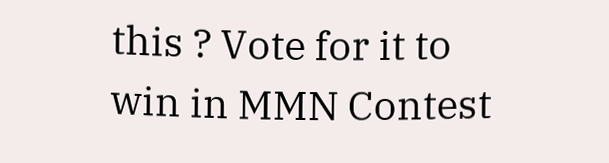this ? Vote for it to win in MMN Contest